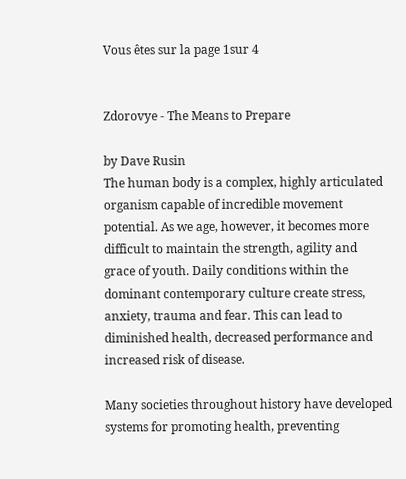Vous êtes sur la page 1sur 4


Zdorovye - The Means to Prepare

by Dave Rusin
The human body is a complex, highly articulated organism capable of incredible movement
potential. As we age, however, it becomes more difficult to maintain the strength, agility and
grace of youth. Daily conditions within the dominant contemporary culture create stress,
anxiety, trauma and fear. This can lead to diminished health, decreased performance and
increased risk of disease.

Many societies throughout history have developed systems for promoting health, preventing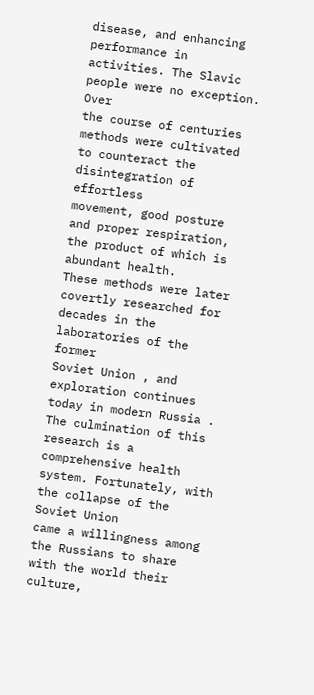disease, and enhancing performance in activities. The Slavic people were no exception. Over
the course of centuries methods were cultivated to counteract the disintegration of effortless
movement, good posture and proper respiration, the product of which is abundant health.
These methods were later covertly researched for decades in the laboratories of the former
Soviet Union , and exploration continues today in modern Russia . The culmination of this
research is a comprehensive health system. Fortunately, with the collapse of the Soviet Union
came a willingness among the Russians to share with the world their culture,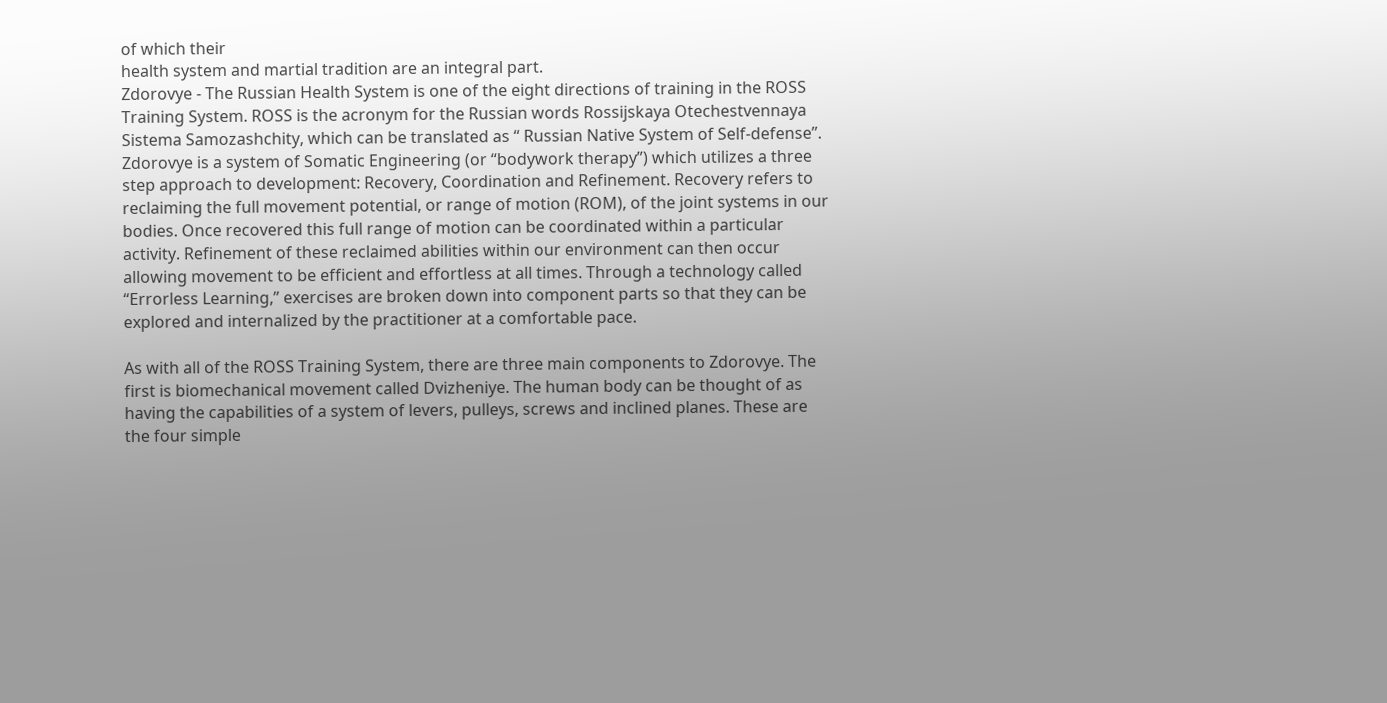of which their
health system and martial tradition are an integral part.
Zdorovye - The Russian Health System is one of the eight directions of training in the ROSS
Training System. ROSS is the acronym for the Russian words Rossijskaya Otechestvennaya
Sistema Samozashchity, which can be translated as “ Russian Native System of Self-defense”.
Zdorovye is a system of Somatic Engineering (or “bodywork therapy”) which utilizes a three
step approach to development: Recovery, Coordination and Refinement. Recovery refers to
reclaiming the full movement potential, or range of motion (ROM), of the joint systems in our
bodies. Once recovered this full range of motion can be coordinated within a particular
activity. Refinement of these reclaimed abilities within our environment can then occur
allowing movement to be efficient and effortless at all times. Through a technology called
“Errorless Learning,” exercises are broken down into component parts so that they can be
explored and internalized by the practitioner at a comfortable pace.

As with all of the ROSS Training System, there are three main components to Zdorovye. The
first is biomechanical movement called Dvizheniye. The human body can be thought of as
having the capabilities of a system of levers, pulleys, screws and inclined planes. These are
the four simple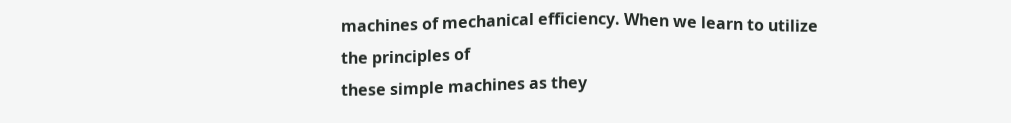machines of mechanical efficiency. When we learn to utilize the principles of
these simple machines as they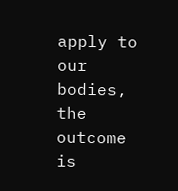apply to our bodies, the outcome is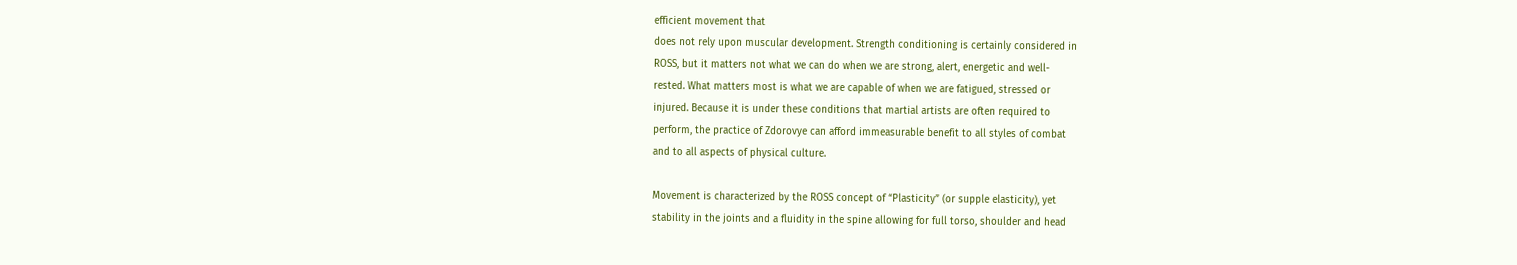efficient movement that
does not rely upon muscular development. Strength conditioning is certainly considered in
ROSS, but it matters not what we can do when we are strong, alert, energetic and well-
rested. What matters most is what we are capable of when we are fatigued, stressed or
injured. Because it is under these conditions that martial artists are often required to
perform, the practice of Zdorovye can afford immeasurable benefit to all styles of combat
and to all aspects of physical culture.

Movement is characterized by the ROSS concept of “Plasticity” (or supple elasticity), yet
stability in the joints and a fluidity in the spine allowing for full torso, shoulder and head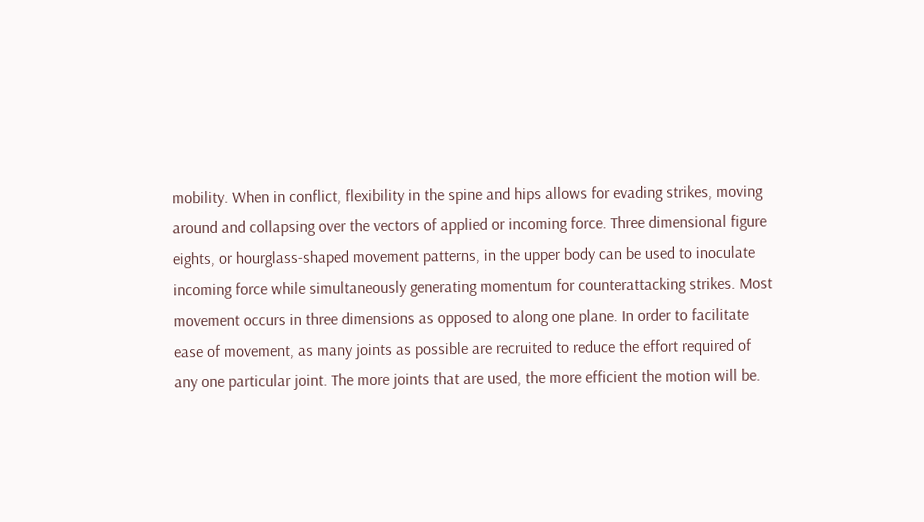mobility. When in conflict, flexibility in the spine and hips allows for evading strikes, moving
around and collapsing over the vectors of applied or incoming force. Three dimensional figure
eights, or hourglass-shaped movement patterns, in the upper body can be used to inoculate
incoming force while simultaneously generating momentum for counterattacking strikes. Most
movement occurs in three dimensions as opposed to along one plane. In order to facilitate
ease of movement, as many joints as possible are recruited to reduce the effort required of
any one particular joint. The more joints that are used, the more efficient the motion will be.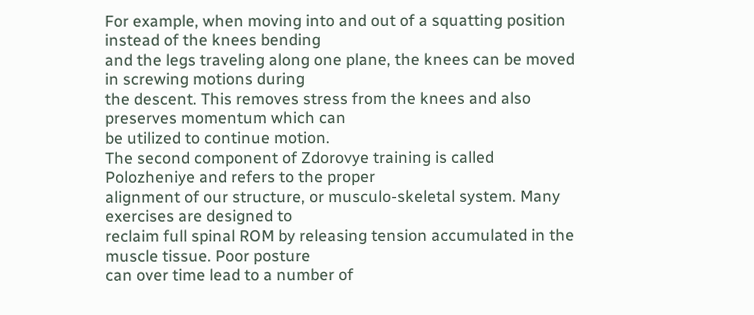For example, when moving into and out of a squatting position instead of the knees bending
and the legs traveling along one plane, the knees can be moved in screwing motions during
the descent. This removes stress from the knees and also preserves momentum which can
be utilized to continue motion.
The second component of Zdorovye training is called Polozheniye and refers to the proper
alignment of our structure, or musculo-skeletal system. Many exercises are designed to
reclaim full spinal ROM by releasing tension accumulated in the muscle tissue. Poor posture
can over time lead to a number of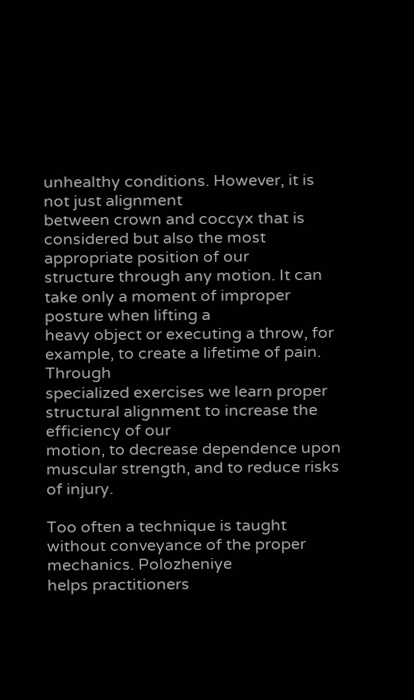unhealthy conditions. However, it is not just alignment
between crown and coccyx that is considered but also the most appropriate position of our
structure through any motion. It can take only a moment of improper posture when lifting a
heavy object or executing a throw, for example, to create a lifetime of pain. Through
specialized exercises we learn proper structural alignment to increase the efficiency of our
motion, to decrease dependence upon muscular strength, and to reduce risks of injury.

Too often a technique is taught without conveyance of the proper mechanics. Polozheniye
helps practitioners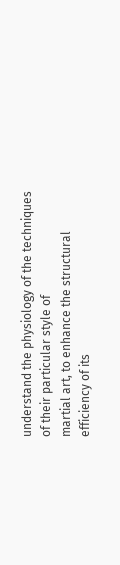understand the physiology of the techniques of their particular style of
martial art, to enhance the structural efficiency of its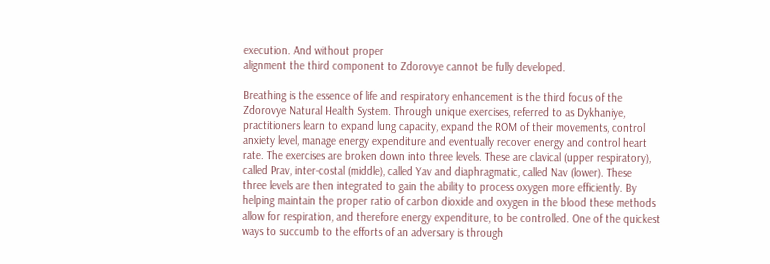execution. And without proper
alignment the third component to Zdorovye cannot be fully developed.

Breathing is the essence of life and respiratory enhancement is the third focus of the
Zdorovye Natural Health System. Through unique exercises, referred to as Dykhaniye,
practitioners learn to expand lung capacity, expand the ROM of their movements, control
anxiety level, manage energy expenditure and eventually recover energy and control heart
rate. The exercises are broken down into three levels. These are clavical (upper respiratory),
called Prav, inter-costal (middle), called Yav and diaphragmatic, called Nav (lower). These
three levels are then integrated to gain the ability to process oxygen more efficiently. By
helping maintain the proper ratio of carbon dioxide and oxygen in the blood these methods
allow for respiration, and therefore energy expenditure, to be controlled. One of the quickest
ways to succumb to the efforts of an adversary is through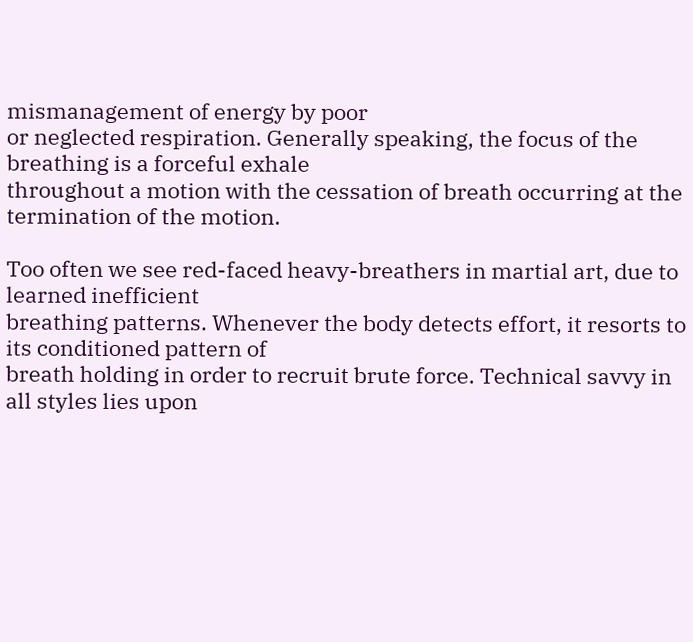mismanagement of energy by poor
or neglected respiration. Generally speaking, the focus of the breathing is a forceful exhale
throughout a motion with the cessation of breath occurring at the termination of the motion.

Too often we see red-faced heavy-breathers in martial art, due to learned inefficient
breathing patterns. Whenever the body detects effort, it resorts to its conditioned pattern of
breath holding in order to recruit brute force. Technical savvy in all styles lies upon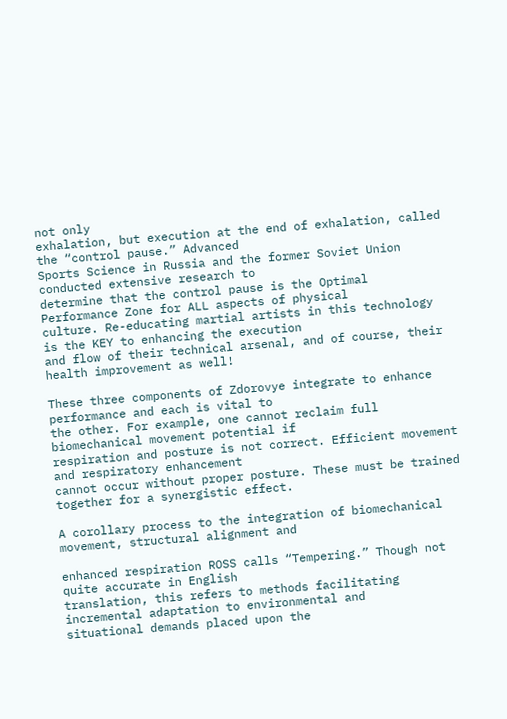not only
exhalation, but execution at the end of exhalation, called the “control pause.” Advanced
Sports Science in Russia and the former Soviet Union conducted extensive research to
determine that the control pause is the Optimal Performance Zone for ALL aspects of physical
culture. Re-educating martial artists in this technology is the KEY to enhancing the execution
and flow of their technical arsenal, and of course, their health improvement as well!

These three components of Zdorovye integrate to enhance performance and each is vital to
the other. For example, one cannot reclaim full biomechanical movement potential if
respiration and posture is not correct. Efficient movement and respiratory enhancement
cannot occur without proper posture. These must be trained together for a synergistic effect.

A corollary process to the integration of biomechanical movement, structural alignment and

enhanced respiration ROSS calls “Tempering.” Though not quite accurate in English
translation, this refers to methods facilitating incremental adaptation to environmental and
situational demands placed upon the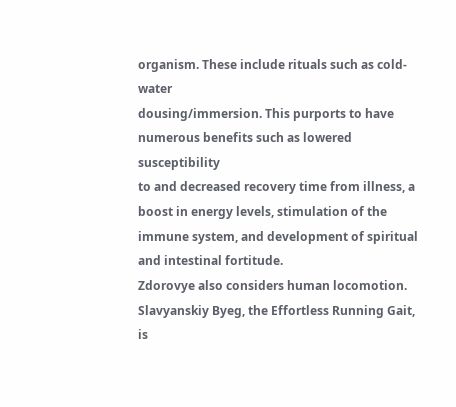organism. These include rituals such as cold-water
dousing/immersion. This purports to have numerous benefits such as lowered susceptibility
to and decreased recovery time from illness, a boost in energy levels, stimulation of the
immune system, and development of spiritual and intestinal fortitude.
Zdorovye also considers human locomotion. Slavyanskiy Byeg, the Effortless Running Gait, is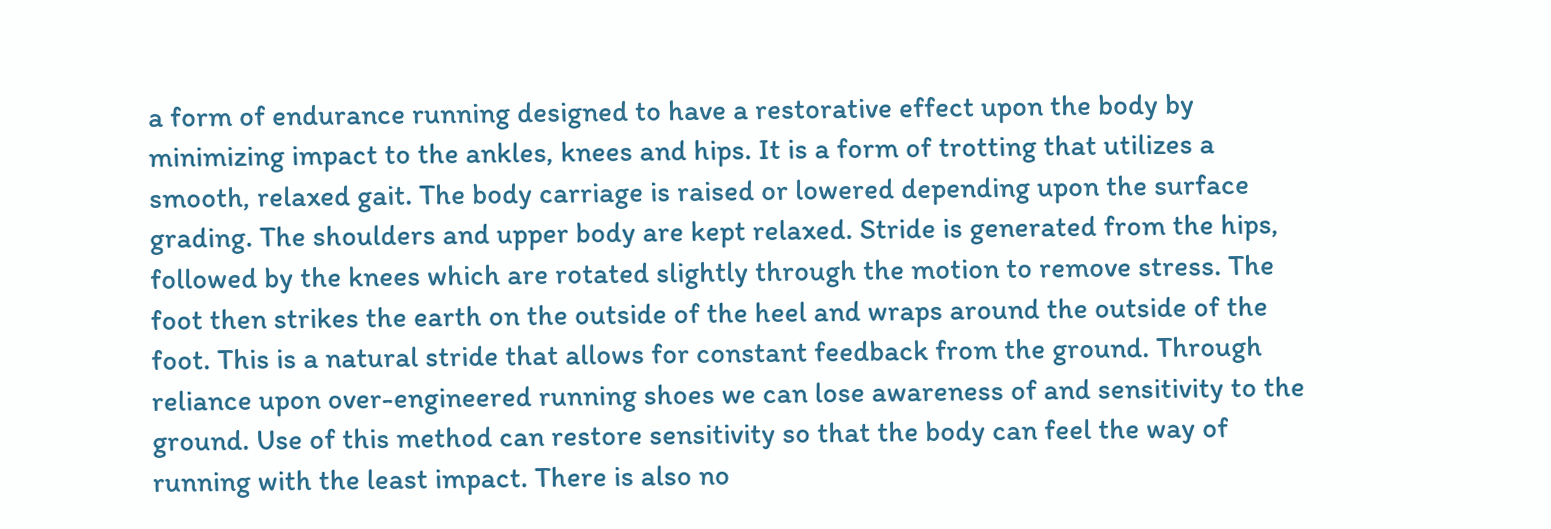a form of endurance running designed to have a restorative effect upon the body by
minimizing impact to the ankles, knees and hips. It is a form of trotting that utilizes a
smooth, relaxed gait. The body carriage is raised or lowered depending upon the surface
grading. The shoulders and upper body are kept relaxed. Stride is generated from the hips,
followed by the knees which are rotated slightly through the motion to remove stress. The
foot then strikes the earth on the outside of the heel and wraps around the outside of the
foot. This is a natural stride that allows for constant feedback from the ground. Through
reliance upon over-engineered running shoes we can lose awareness of and sensitivity to the
ground. Use of this method can restore sensitivity so that the body can feel the way of
running with the least impact. There is also no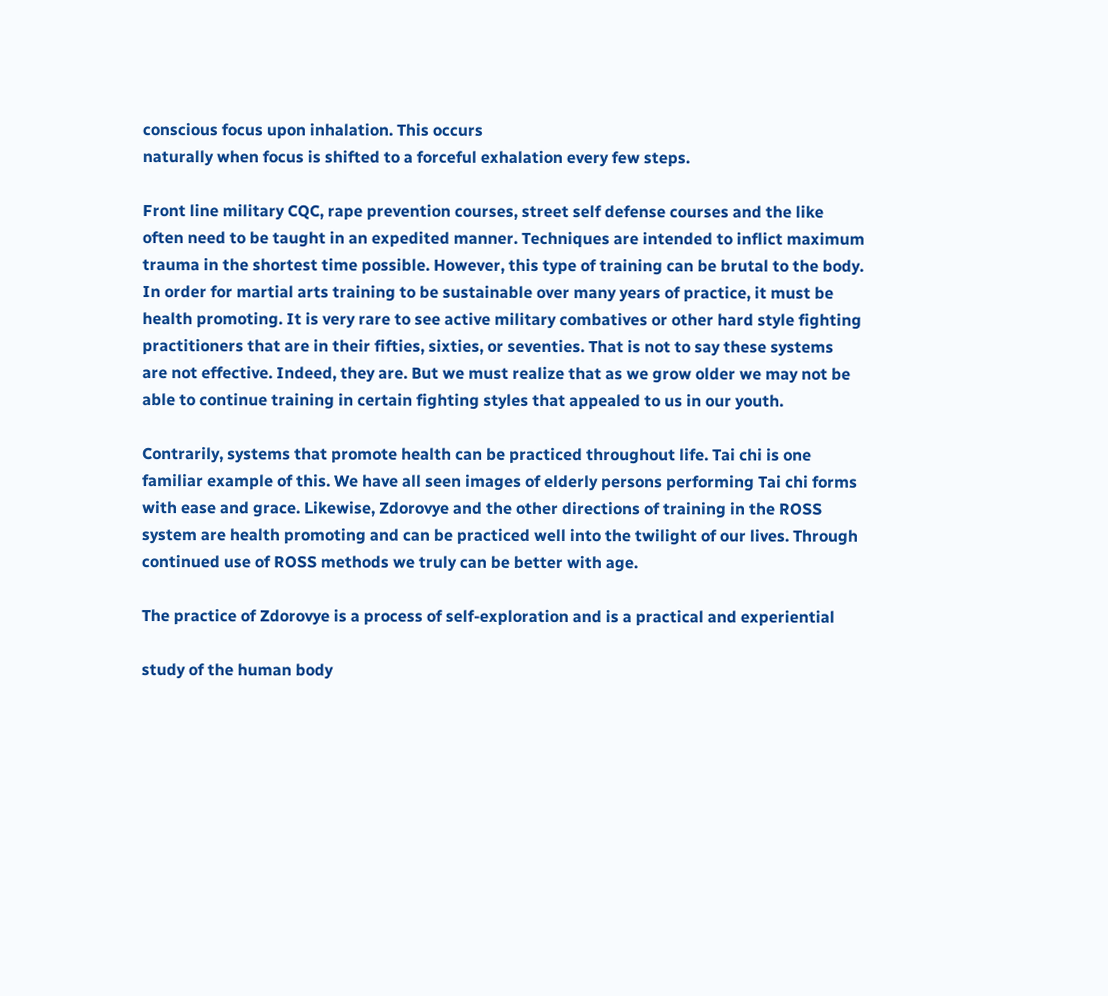conscious focus upon inhalation. This occurs
naturally when focus is shifted to a forceful exhalation every few steps.

Front line military CQC, rape prevention courses, street self defense courses and the like
often need to be taught in an expedited manner. Techniques are intended to inflict maximum
trauma in the shortest time possible. However, this type of training can be brutal to the body.
In order for martial arts training to be sustainable over many years of practice, it must be
health promoting. It is very rare to see active military combatives or other hard style fighting
practitioners that are in their fifties, sixties, or seventies. That is not to say these systems
are not effective. Indeed, they are. But we must realize that as we grow older we may not be
able to continue training in certain fighting styles that appealed to us in our youth.

Contrarily, systems that promote health can be practiced throughout life. Tai chi is one
familiar example of this. We have all seen images of elderly persons performing Tai chi forms
with ease and grace. Likewise, Zdorovye and the other directions of training in the ROSS
system are health promoting and can be practiced well into the twilight of our lives. Through
continued use of ROSS methods we truly can be better with age.

The practice of Zdorovye is a process of self-exploration and is a practical and experiential

study of the human body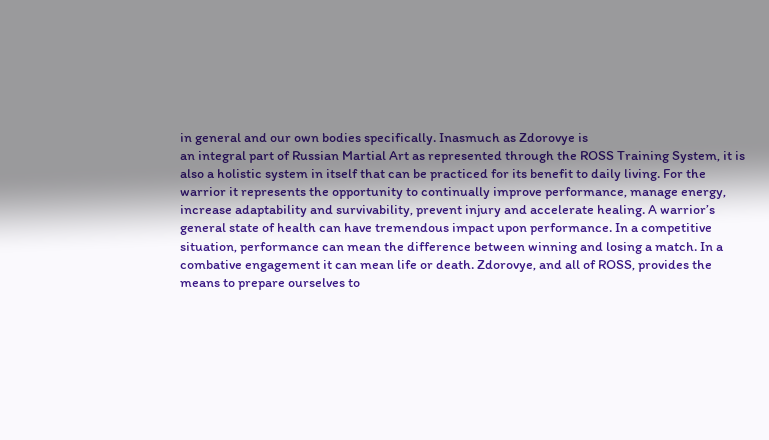in general and our own bodies specifically. Inasmuch as Zdorovye is
an integral part of Russian Martial Art as represented through the ROSS Training System, it is
also a holistic system in itself that can be practiced for its benefit to daily living. For the
warrior it represents the opportunity to continually improve performance, manage energy,
increase adaptability and survivability, prevent injury and accelerate healing. A warrior’s
general state of health can have tremendous impact upon performance. In a competitive
situation, performance can mean the difference between winning and losing a match. In a
combative engagement it can mean life or death. Zdorovye, and all of ROSS, provides the
means to prepare ourselves to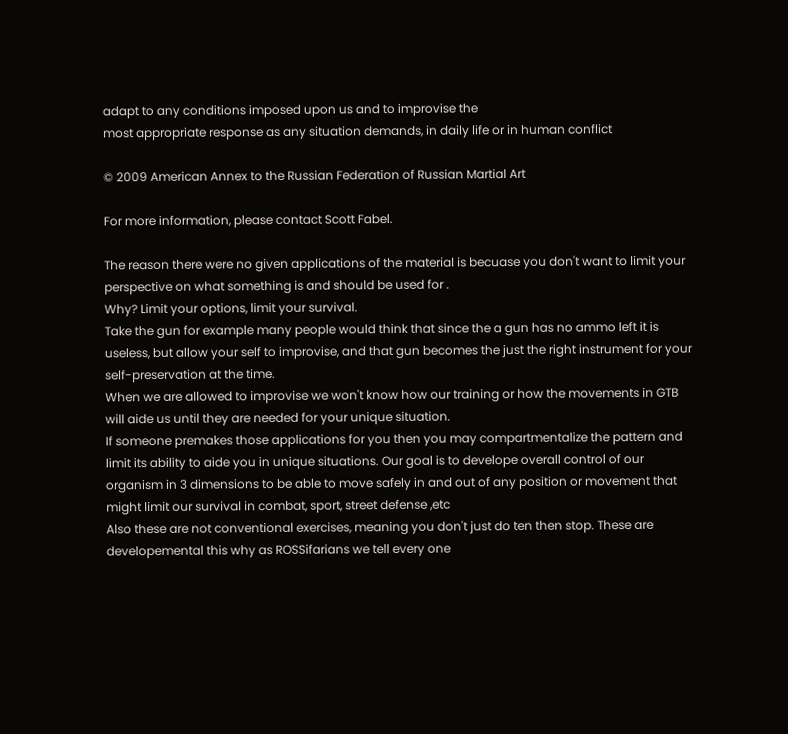adapt to any conditions imposed upon us and to improvise the
most appropriate response as any situation demands, in daily life or in human conflict

© 2009 American Annex to the Russian Federation of Russian Martial Art

For more information, please contact Scott Fabel.

The reason there were no given applications of the material is becuase you don't want to limit your
perspective on what something is and should be used for .
Why? Limit your options, limit your survival.
Take the gun for example many people would think that since the a gun has no ammo left it is
useless, but allow your self to improvise, and that gun becomes the just the right instrument for your
self-preservation at the time.
When we are allowed to improvise we won't know how our training or how the movements in GTB
will aide us until they are needed for your unique situation.
If someone premakes those applications for you then you may compartmentalize the pattern and
limit its ability to aide you in unique situations. Our goal is to develope overall control of our
organism in 3 dimensions to be able to move safely in and out of any position or movement that
might limit our survival in combat, sport, street defense ,etc
Also these are not conventional exercises, meaning you don't just do ten then stop. These are
developemental this why as ROSSifarians we tell every one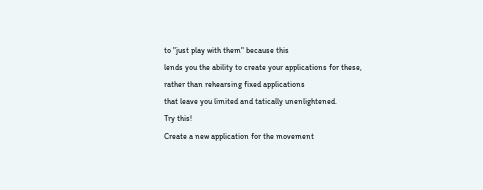to "just play with them" because this
lends you the ability to create your applications for these, rather than rehearsing fixed applications
that leave you limited and tatically unenlightened.
Try this!
Create a new application for the movement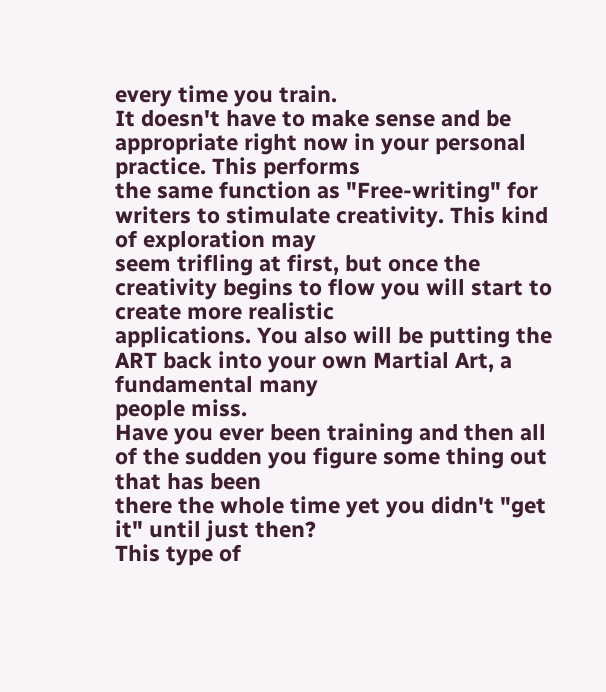every time you train.
It doesn't have to make sense and be appropriate right now in your personal practice. This performs
the same function as "Free-writing" for writers to stimulate creativity. This kind of exploration may
seem trifling at first, but once the creativity begins to flow you will start to create more realistic
applications. You also will be putting the ART back into your own Martial Art, a fundamental many
people miss.
Have you ever been training and then all of the sudden you figure some thing out that has been
there the whole time yet you didn't "get it" until just then?
This type of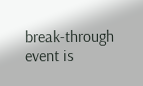break-through event is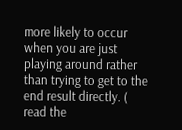more likely to occur when you are just playing around rather
than trying to get to the end result directly. ( read the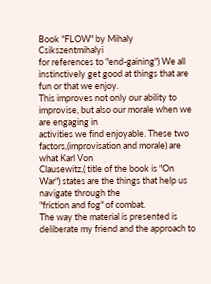Book "FLOW" by Mihaly Csikszentmihalyi
for references to "end-gaining") We all instinctively get good at things that are fun or that we enjoy.
This improves not only our ability to improvise, but also our morale when we are engaging in
activities we find enjoyable. These two factors,(improvisation and morale) are what Karl Von
Clausewitz,( title of the book is "On War") states are the things that help us navigate through the
"friction and fog" of combat.
The way the material is presented is deliberate my friend and the approach to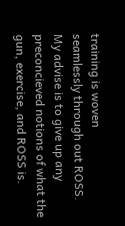training is woven
seamlessly through out ROSS.
My advise is to give up any preconcieved notions of what the gun, exercise, and ROSS is.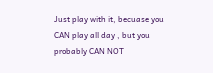Just play with it, becuase you CAN play all day , but you probably CAN NOT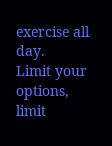exercise all day.
Limit your options, limit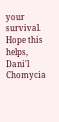your survival.
Hope this helps,
Dani'l Chomycia